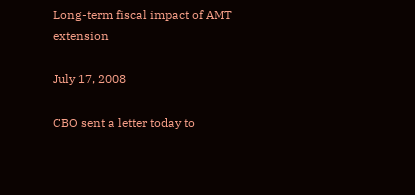Long-term fiscal impact of AMT extension

July 17, 2008

CBO sent a letter today to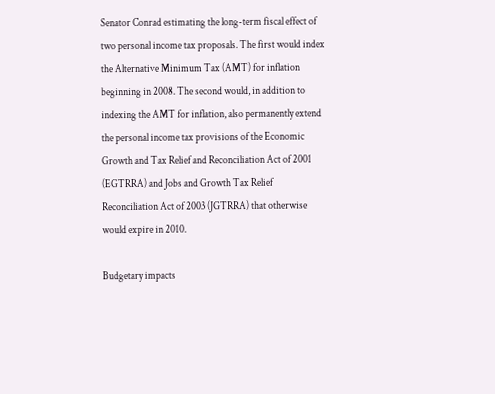Senator Conrad estimating the long-term fiscal effect of two personal income tax proposals. The first would index the Alternative Minimum Tax (AMT) for inflation beginning in 2008. The second would, in addition to indexing the AMT for inflation, also permanently extend the personal income tax provisions of the Economic Growth and Tax Relief and Reconciliation Act of 2001 (EGTRRA) and Jobs and Growth Tax Relief Reconciliation Act of 2003 (JGTRRA) that otherwise would expire in 2010.

Budgetary impacts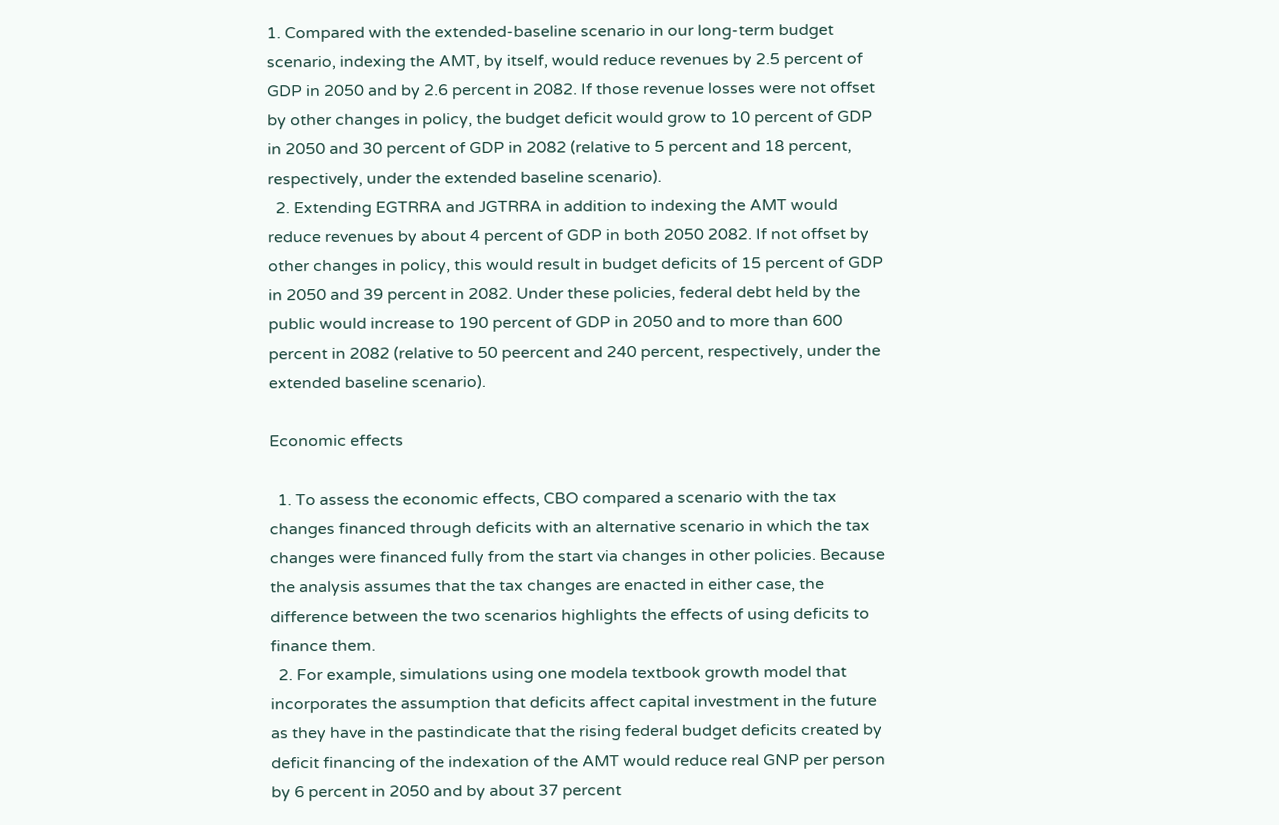1. Compared with the extended-baseline scenario in our long-term budget scenario, indexing the AMT, by itself, would reduce revenues by 2.5 percent of GDP in 2050 and by 2.6 percent in 2082. If those revenue losses were not offset by other changes in policy, the budget deficit would grow to 10 percent of GDP in 2050 and 30 percent of GDP in 2082 (relative to 5 percent and 18 percent, respectively, under the extended baseline scenario).
  2. Extending EGTRRA and JGTRRA in addition to indexing the AMT would reduce revenues by about 4 percent of GDP in both 2050 2082. If not offset by other changes in policy, this would result in budget deficits of 15 percent of GDP in 2050 and 39 percent in 2082. Under these policies, federal debt held by the public would increase to 190 percent of GDP in 2050 and to more than 600 percent in 2082 (relative to 50 peercent and 240 percent, respectively, under the extended baseline scenario).

Economic effects

  1. To assess the economic effects, CBO compared a scenario with the tax changes financed through deficits with an alternative scenario in which the tax changes were financed fully from the start via changes in other policies. Because the analysis assumes that the tax changes are enacted in either case, the difference between the two scenarios highlights the effects of using deficits to finance them.
  2. For example, simulations using one modela textbook growth model that incorporates the assumption that deficits affect capital investment in the future as they have in the pastindicate that the rising federal budget deficits created by deficit financing of the indexation of the AMT would reduce real GNP per person by 6 percent in 2050 and by about 37 percent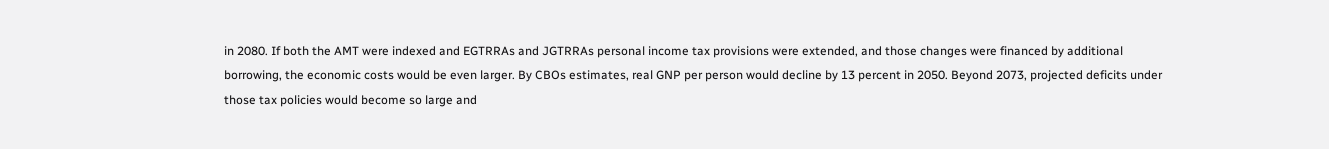in 2080. If both the AMT were indexed and EGTRRAs and JGTRRAs personal income tax provisions were extended, and those changes were financed by additional borrowing, the economic costs would be even larger. By CBOs estimates, real GNP per person would decline by 13 percent in 2050. Beyond 2073, projected deficits under those tax policies would become so large and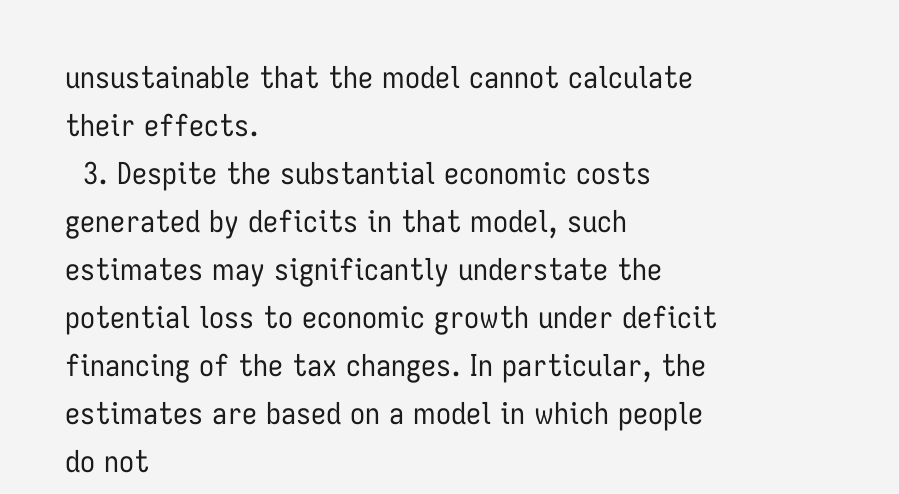unsustainable that the model cannot calculate their effects.
  3. Despite the substantial economic costs generated by deficits in that model, such estimates may significantly understate the potential loss to economic growth under deficit financing of the tax changes. In particular, the estimates are based on a model in which people do not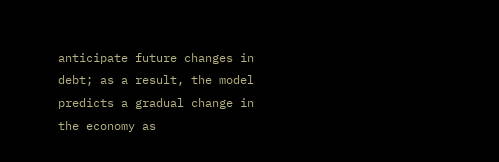anticipate future changes in debt; as a result, the model predicts a gradual change in the economy as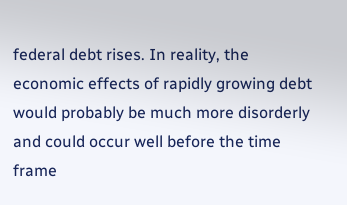federal debt rises. In reality, the economic effects of rapidly growing debt would probably be much more disorderly and could occur well before the time frame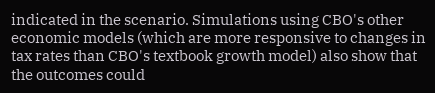indicated in the scenario. Simulations using CBO's other economic models (which are more responsive to changes in tax rates than CBO's textbook growth model) also show that the outcomes could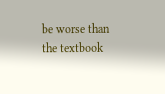be worse than the textbook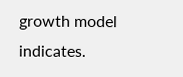growth model indicates.